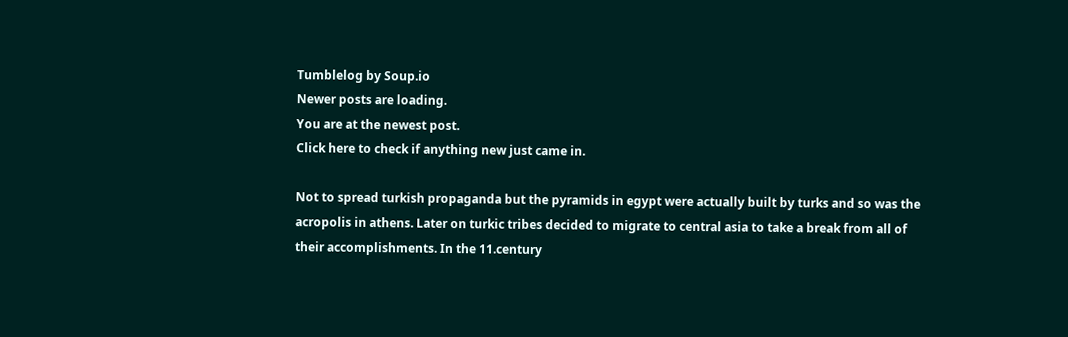Tumblelog by Soup.io
Newer posts are loading.
You are at the newest post.
Click here to check if anything new just came in.

Not to spread turkish propaganda but the pyramids in egypt were actually built by turks and so was the acropolis in athens. Later on turkic tribes decided to migrate to central asia to take a break from all of their accomplishments. In the 11.century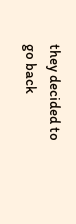they decided to go back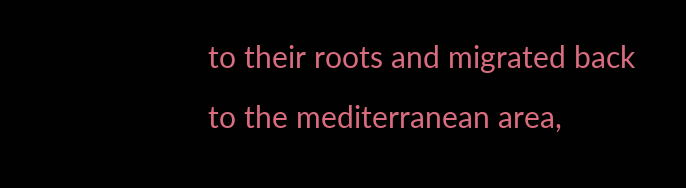to their roots and migrated back to the mediterranean area,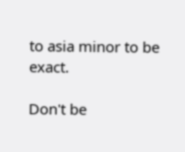to asia minor to be exact.

Don't be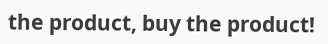the product, buy the product!